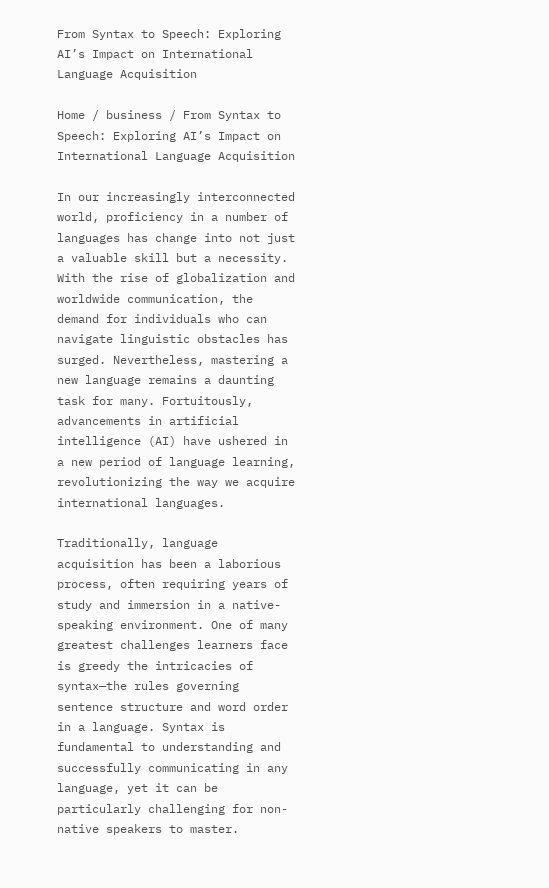From Syntax to Speech: Exploring AI’s Impact on International Language Acquisition

Home / business / From Syntax to Speech: Exploring AI’s Impact on International Language Acquisition

In our increasingly interconnected world, proficiency in a number of languages has change into not just a valuable skill but a necessity. With the rise of globalization and worldwide communication, the demand for individuals who can navigate linguistic obstacles has surged. Nevertheless, mastering a new language remains a daunting task for many. Fortuitously, advancements in artificial intelligence (AI) have ushered in a new period of language learning, revolutionizing the way we acquire international languages.

Traditionally, language acquisition has been a laborious process, often requiring years of study and immersion in a native-speaking environment. One of many greatest challenges learners face is greedy the intricacies of syntax—the rules governing sentence structure and word order in a language. Syntax is fundamental to understanding and successfully communicating in any language, yet it can be particularly challenging for non-native speakers to master.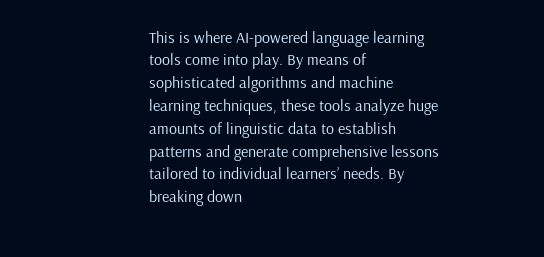This is where AI-powered language learning tools come into play. By means of sophisticated algorithms and machine learning techniques, these tools analyze huge amounts of linguistic data to establish patterns and generate comprehensive lessons tailored to individual learners’ needs. By breaking down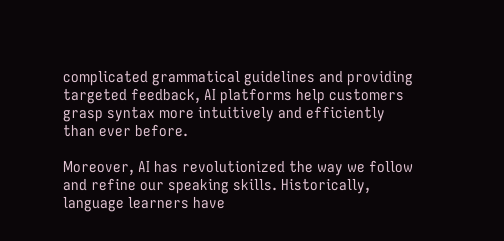complicated grammatical guidelines and providing targeted feedback, AI platforms help customers grasp syntax more intuitively and efficiently than ever before.

Moreover, AI has revolutionized the way we follow and refine our speaking skills. Historically, language learners have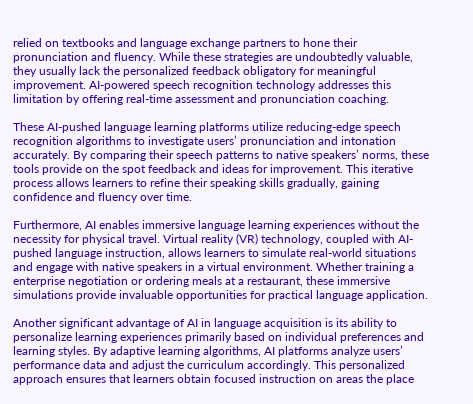relied on textbooks and language exchange partners to hone their pronunciation and fluency. While these strategies are undoubtedly valuable, they usually lack the personalized feedback obligatory for meaningful improvement. AI-powered speech recognition technology addresses this limitation by offering real-time assessment and pronunciation coaching.

These AI-pushed language learning platforms utilize reducing-edge speech recognition algorithms to investigate users’ pronunciation and intonation accurately. By comparing their speech patterns to native speakers’ norms, these tools provide on the spot feedback and ideas for improvement. This iterative process allows learners to refine their speaking skills gradually, gaining confidence and fluency over time.

Furthermore, AI enables immersive language learning experiences without the necessity for physical travel. Virtual reality (VR) technology, coupled with AI-pushed language instruction, allows learners to simulate real-world situations and engage with native speakers in a virtual environment. Whether training a enterprise negotiation or ordering meals at a restaurant, these immersive simulations provide invaluable opportunities for practical language application.

Another significant advantage of AI in language acquisition is its ability to personalize learning experiences primarily based on individual preferences and learning styles. By adaptive learning algorithms, AI platforms analyze users’ performance data and adjust the curriculum accordingly. This personalized approach ensures that learners obtain focused instruction on areas the place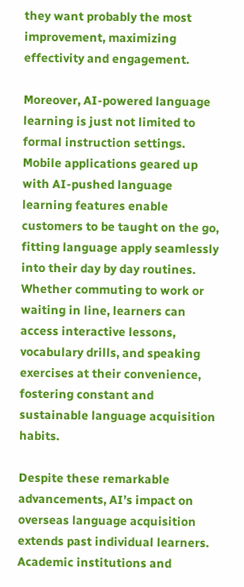they want probably the most improvement, maximizing effectivity and engagement.

Moreover, AI-powered language learning is just not limited to formal instruction settings. Mobile applications geared up with AI-pushed language learning features enable customers to be taught on the go, fitting language apply seamlessly into their day by day routines. Whether commuting to work or waiting in line, learners can access interactive lessons, vocabulary drills, and speaking exercises at their convenience, fostering constant and sustainable language acquisition habits.

Despite these remarkable advancements, AI’s impact on overseas language acquisition extends past individual learners. Academic institutions and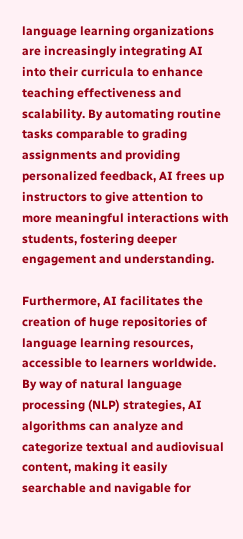language learning organizations are increasingly integrating AI into their curricula to enhance teaching effectiveness and scalability. By automating routine tasks comparable to grading assignments and providing personalized feedback, AI frees up instructors to give attention to more meaningful interactions with students, fostering deeper engagement and understanding.

Furthermore, AI facilitates the creation of huge repositories of language learning resources, accessible to learners worldwide. By way of natural language processing (NLP) strategies, AI algorithms can analyze and categorize textual and audiovisual content, making it easily searchable and navigable for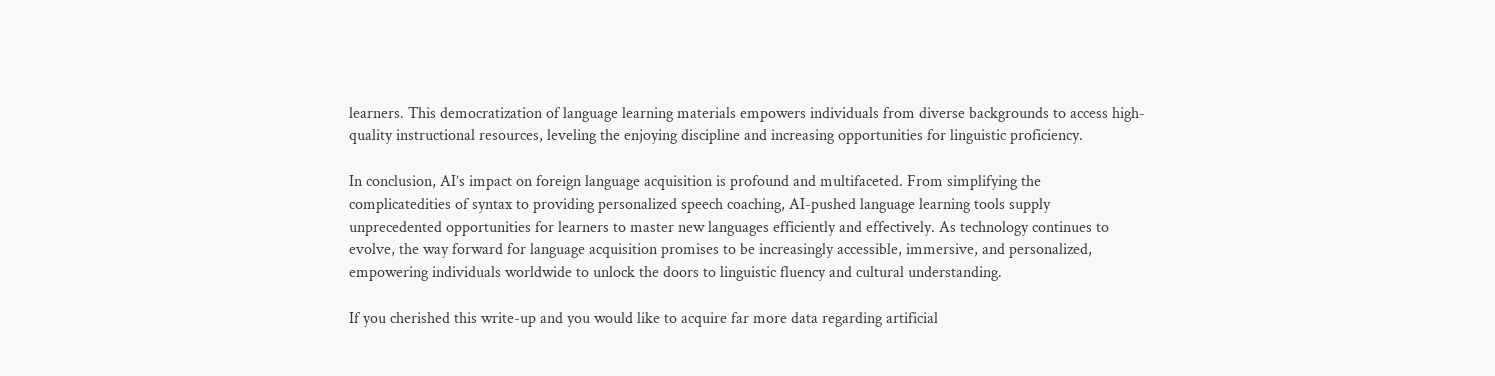learners. This democratization of language learning materials empowers individuals from diverse backgrounds to access high-quality instructional resources, leveling the enjoying discipline and increasing opportunities for linguistic proficiency.

In conclusion, AI’s impact on foreign language acquisition is profound and multifaceted. From simplifying the complicatedities of syntax to providing personalized speech coaching, AI-pushed language learning tools supply unprecedented opportunities for learners to master new languages efficiently and effectively. As technology continues to evolve, the way forward for language acquisition promises to be increasingly accessible, immersive, and personalized, empowering individuals worldwide to unlock the doors to linguistic fluency and cultural understanding.

If you cherished this write-up and you would like to acquire far more data regarding artificial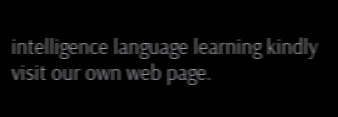intelligence language learning kindly visit our own web page.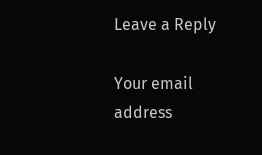Leave a Reply

Your email address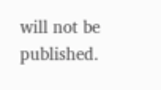will not be published.